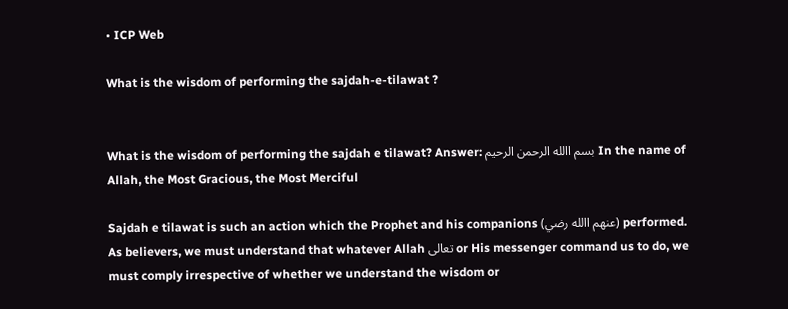• ICP Web

What is the wisdom of performing the sajdah-e-tilawat ?


What is the wisdom of performing the sajdah e tilawat? Answer: بسم االله الرحمن الرحیم In the name of Allah, the Most Gracious, the Most Merciful

Sajdah e tilawat is such an action which the Prophet and his companions (عنهم االله رضي) performed. As believers, we must understand that whatever Allah تعالى or His messenger command us to do, we must comply irrespective of whether we understand the wisdom or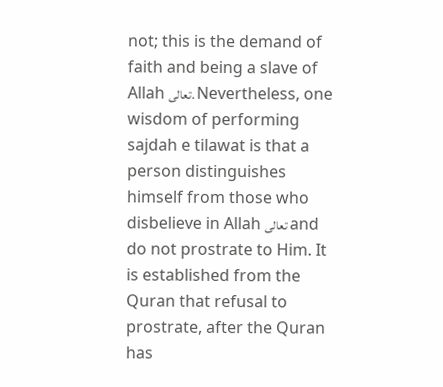not; this is the demand of faith and being a slave of Allah تعالى. Nevertheless, one wisdom of performing sajdah e tilawat is that a person distinguishes himself from those who disbelieve in Allah تعالى and do not prostrate to Him. It is established from the Quran that refusal to prostrate, after the Quran has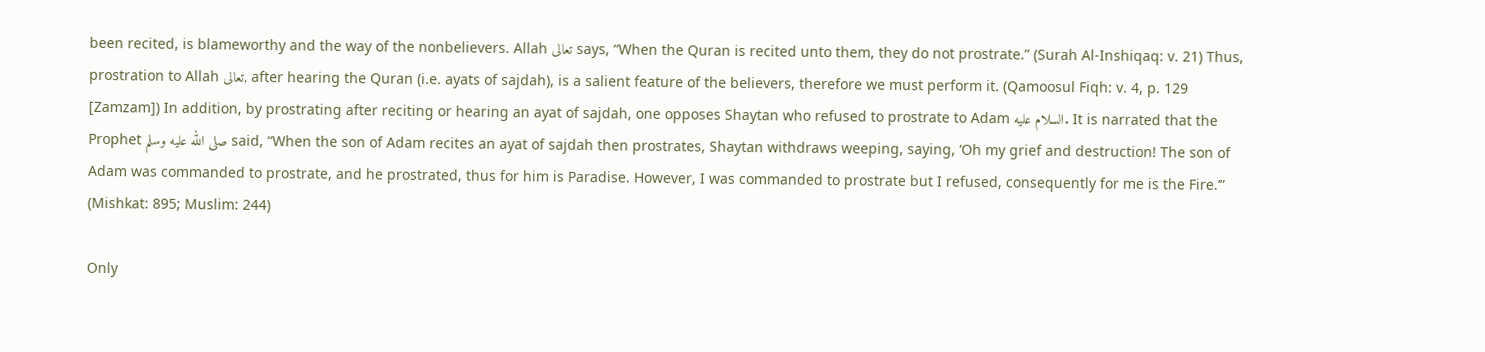been recited, is blameworthy and the way of the nonbelievers. Allah تعالى says, “When the Quran is recited unto them, they do not prostrate.” (Surah Al-Inshiqaq: v. 21) Thus, prostration to Allah تعالى, after hearing the Quran (i.e. ayats of sajdah), is a salient feature of the believers, therefore we must perform it. (Qamoosul Fiqh: v. 4, p. 129 [Zamzam]) In addition, by prostrating after reciting or hearing an ayat of sajdah, one opposes Shaytan who refused to prostrate to Adam السلام علیه. It is narrated that the Prophet صلى الله عليه وسلم said, “When the son of Adam recites an ayat of sajdah then prostrates, Shaytan withdraws weeping, saying, ‘Oh my grief and destruction! The son of Adam was commanded to prostrate, and he prostrated, thus for him is Paradise. However, I was commanded to prostrate but I refused, consequently for me is the Fire.’” (Mishkat: 895; Muslim: 244)

Only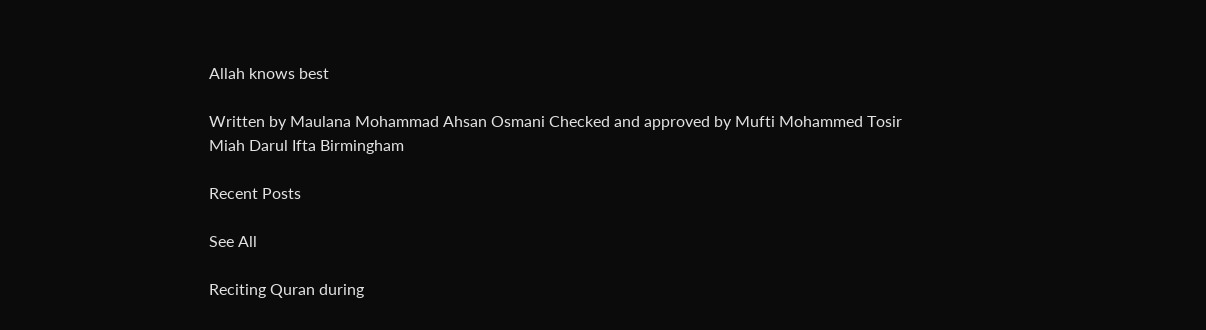Allah knows best

Written by Maulana Mohammad Ahsan Osmani Checked and approved by Mufti Mohammed Tosir Miah Darul Ifta Birmingham

Recent Posts

See All

Reciting Quran during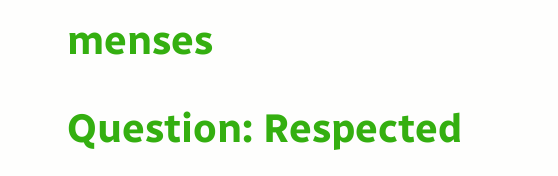menses

Question: Respected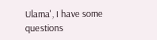Ulama', I have some questions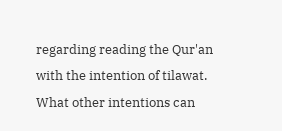regarding reading the Qur'an with the intention of tilawat. What other intentions can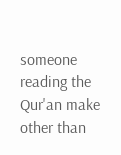someone reading the Qur'an make other than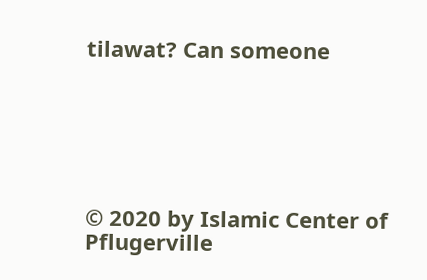tilawat? Can someone






© 2020 by Islamic Center of Pflugerville